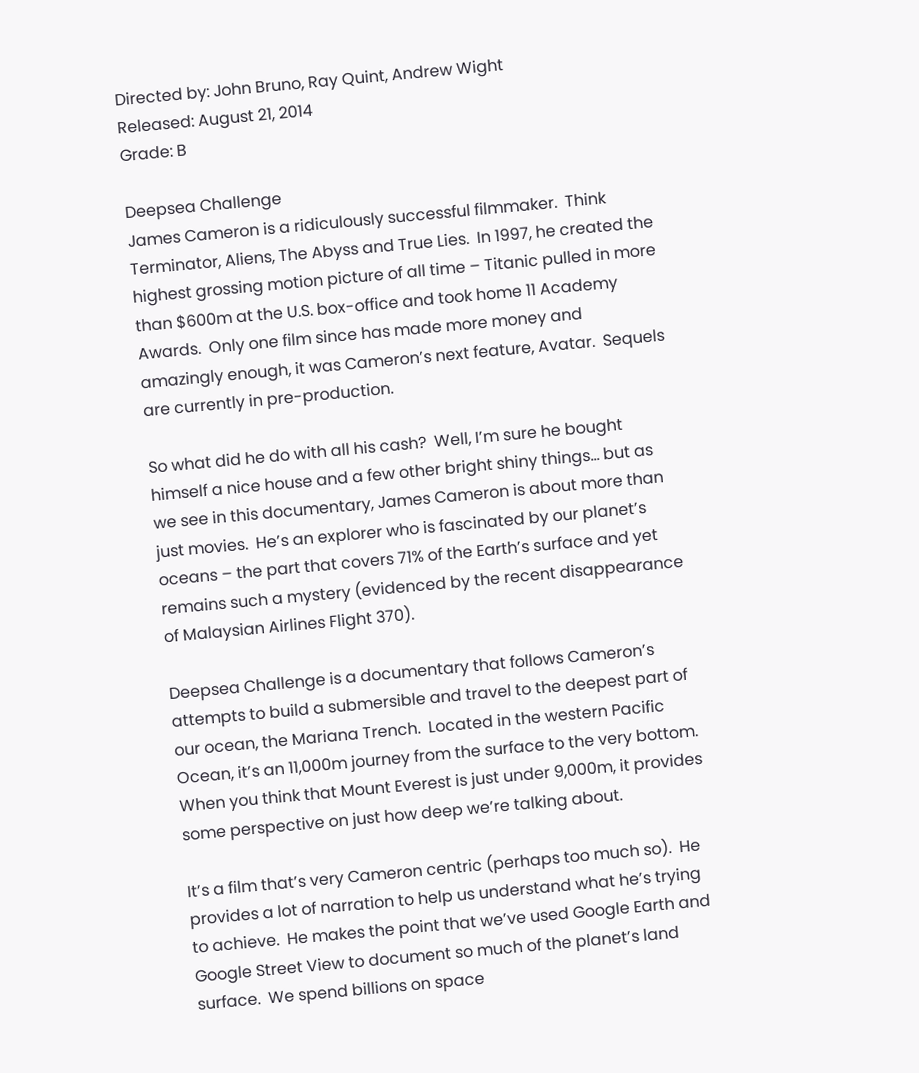Directed by: John Bruno, Ray Quint, Andrew Wight
Released: August 21, 2014
Grade: B

Deepsea Challenge
James Cameron is a ridiculously successful filmmaker.  Think Terminator, Aliens, The Abyss and True Lies.  In 1997, he created the highest grossing motion picture of all time – Titanic pulled in more than $600m at the U.S. box-office and took home 11 Academy Awards.  Only one film since has made more money and amazingly enough, it was Cameron’s next feature, Avatar.  Sequels are currently in pre-production.

So what did he do with all his cash?  Well, I’m sure he bought himself a nice house and a few other bright shiny things… but as we see in this documentary, James Cameron is about more than just movies.  He’s an explorer who is fascinated by our planet’s oceans – the part that covers 71% of the Earth’s surface and yet remains such a mystery (evidenced by the recent disappearance of Malaysian Airlines Flight 370).

Deepsea Challenge is a documentary that follows Cameron’s attempts to build a submersible and travel to the deepest part of our ocean, the Mariana Trench.  Located in the western Pacific Ocean, it’s an 11,000m journey from the surface to the very bottom.  When you think that Mount Everest is just under 9,000m, it provides some perspective on just how deep we’re talking about.

It’s a film that’s very Cameron centric (perhaps too much so).  He provides a lot of narration to help us understand what he’s trying to achieve.  He makes the point that we’ve used Google Earth and Google Street View to document so much of the planet’s land surface.  We spend billions on space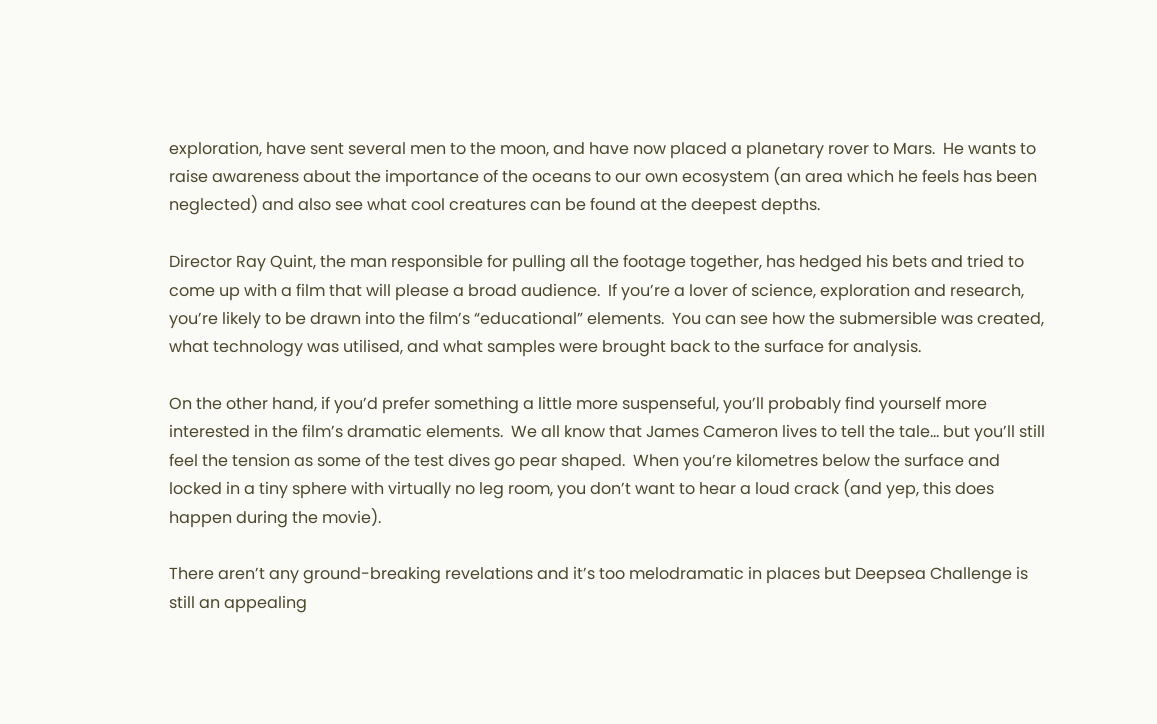exploration, have sent several men to the moon, and have now placed a planetary rover to Mars.  He wants to raise awareness about the importance of the oceans to our own ecosystem (an area which he feels has been neglected) and also see what cool creatures can be found at the deepest depths.

Director Ray Quint, the man responsible for pulling all the footage together, has hedged his bets and tried to come up with a film that will please a broad audience.  If you’re a lover of science, exploration and research, you’re likely to be drawn into the film’s “educational” elements.  You can see how the submersible was created, what technology was utilised, and what samples were brought back to the surface for analysis.

On the other hand, if you’d prefer something a little more suspenseful, you’ll probably find yourself more interested in the film’s dramatic elements.  We all know that James Cameron lives to tell the tale… but you’ll still feel the tension as some of the test dives go pear shaped.  When you’re kilometres below the surface and locked in a tiny sphere with virtually no leg room, you don’t want to hear a loud crack (and yep, this does happen during the movie).

There aren’t any ground-breaking revelations and it’s too melodramatic in places but Deepsea Challenge is still an appealing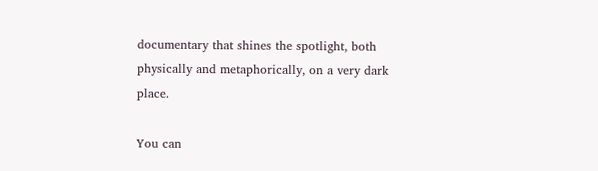documentary that shines the spotlight, both physically and metaphorically, on a very dark place.

You can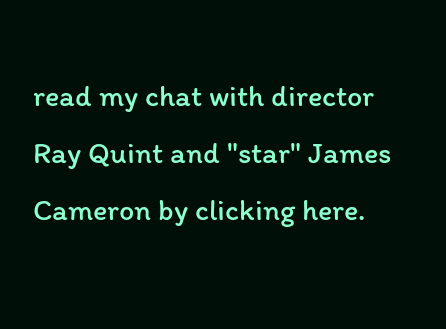read my chat with director Ray Quint and "star" James Cameron by clicking here.